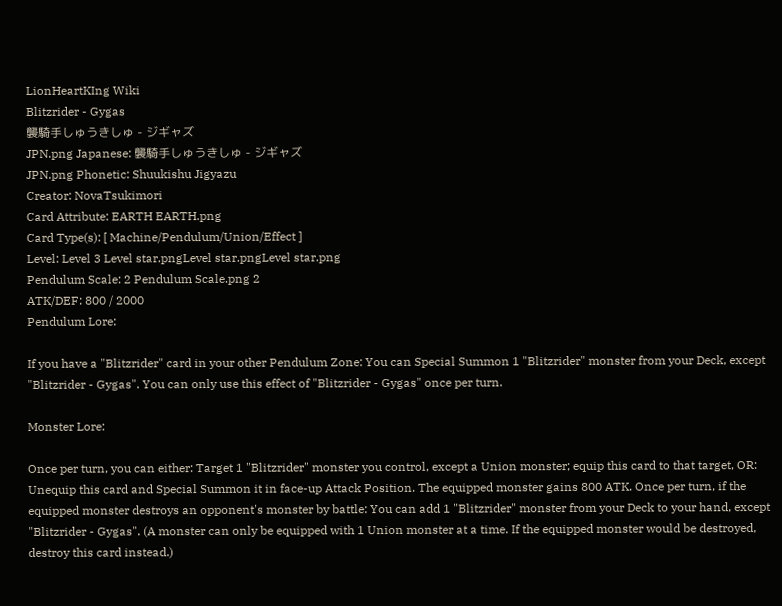LionHeartKIng Wiki
Blitzrider - Gygas
襲騎手しゅうきしゅ - ジギャズ
JPN.png Japanese: 襲騎手しゅうきしゅ - ジギャズ
JPN.png Phonetic: Shuukishu Jigyazu
Creator: NovaTsukimori
Card Attribute: EARTH EARTH.png
Card Type(s): [ Machine/Pendulum/Union/Effect ]
Level: Level 3 Level star.pngLevel star.pngLevel star.png
Pendulum Scale: 2 Pendulum Scale.png 2
ATK/DEF: 800 / 2000
Pendulum Lore:

If you have a "Blitzrider" card in your other Pendulum Zone: You can Special Summon 1 "Blitzrider" monster from your Deck, except "Blitzrider - Gygas". You can only use this effect of "Blitzrider - Gygas" once per turn.

Monster Lore:

Once per turn, you can either: Target 1 "Blitzrider" monster you control, except a Union monster; equip this card to that target, OR: Unequip this card and Special Summon it in face-up Attack Position. The equipped monster gains 800 ATK. Once per turn, if the equipped monster destroys an opponent's monster by battle: You can add 1 "Blitzrider" monster from your Deck to your hand, except "Blitzrider - Gygas". (A monster can only be equipped with 1 Union monster at a time. If the equipped monster would be destroyed, destroy this card instead.)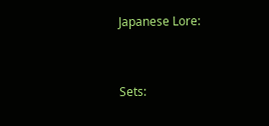Japanese Lore:


Sets: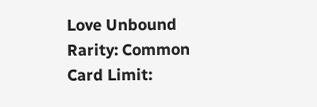Love Unbound
Rarity: Common
Card Limit: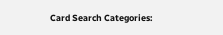Card Search Categories: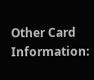Other Card Information: